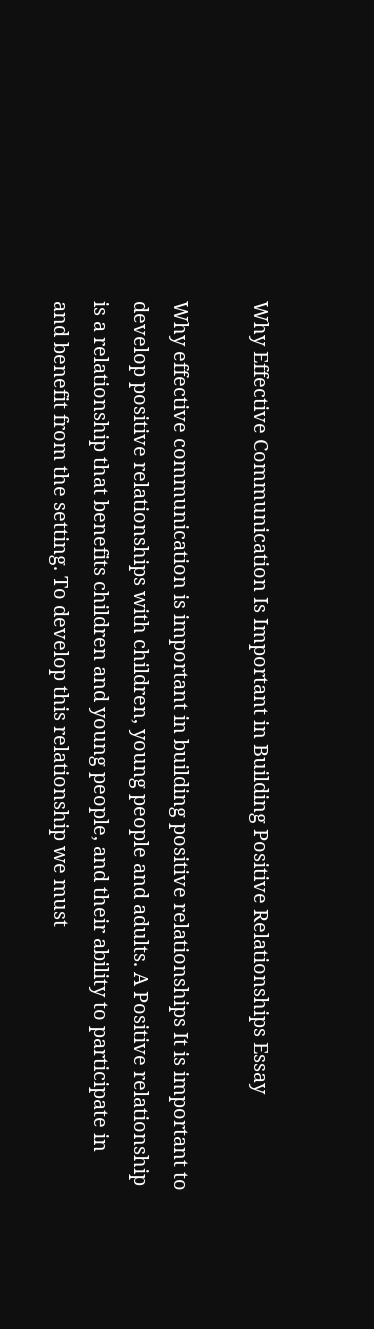Why Effective Communication Is Important in Building Positive Relationships Essay

Why effective communication is important in building positive relationships It is important to develop positive relationships with children, young people and adults. A Positive relationship is a relationship that benefits children and young people, and their ability to participate in and benefit from the setting. To develop this relationship we must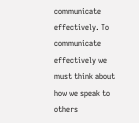communicate effectively. To communicate effectively we must think about how we speak to others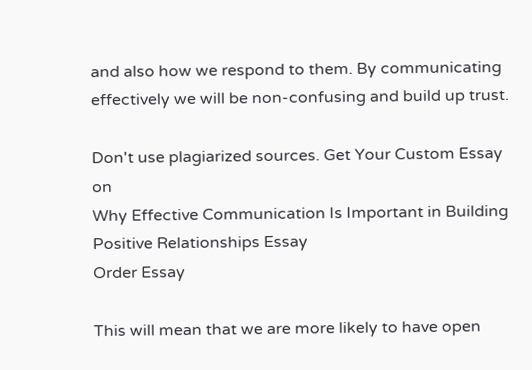and also how we respond to them. By communicating effectively we will be non-confusing and build up trust.

Don't use plagiarized sources. Get Your Custom Essay on
Why Effective Communication Is Important in Building Positive Relationships Essay
Order Essay

This will mean that we are more likely to have open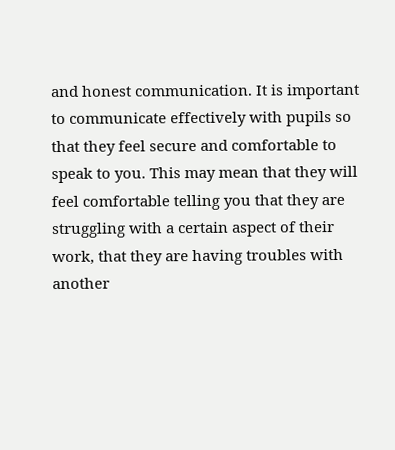and honest communication. It is important to communicate effectively with pupils so that they feel secure and comfortable to speak to you. This may mean that they will feel comfortable telling you that they are struggling with a certain aspect of their work, that they are having troubles with another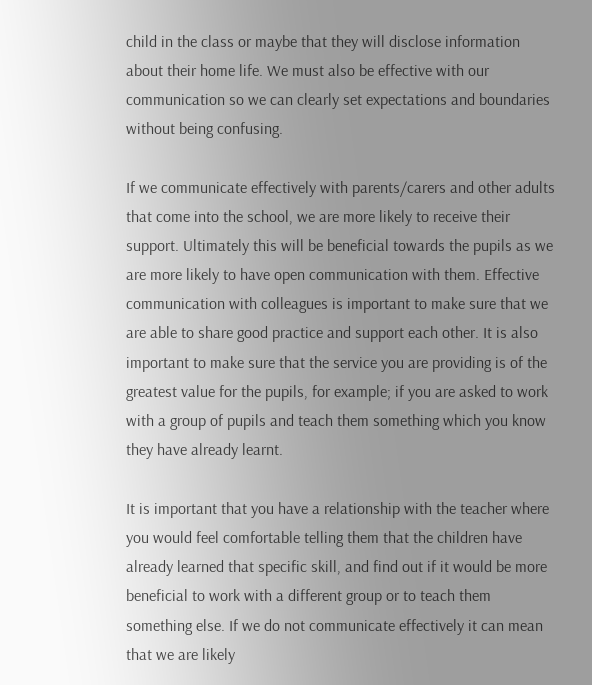child in the class or maybe that they will disclose information about their home life. We must also be effective with our communication so we can clearly set expectations and boundaries without being confusing.

If we communicate effectively with parents/carers and other adults that come into the school, we are more likely to receive their support. Ultimately this will be beneficial towards the pupils as we are more likely to have open communication with them. Effective communication with colleagues is important to make sure that we are able to share good practice and support each other. It is also important to make sure that the service you are providing is of the greatest value for the pupils, for example; if you are asked to work with a group of pupils and teach them something which you know they have already learnt.

It is important that you have a relationship with the teacher where you would feel comfortable telling them that the children have already learned that specific skill, and find out if it would be more beneficial to work with a different group or to teach them something else. If we do not communicate effectively it can mean that we are likely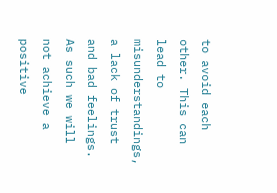to avoid each other. This can lead to misunderstandings, a lack of trust and bad feelings. As such we will not achieve a positive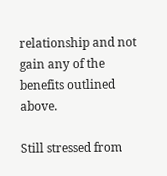relationship and not gain any of the benefits outlined above.

Still stressed from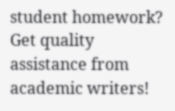student homework?
Get quality assistance from academic writers!